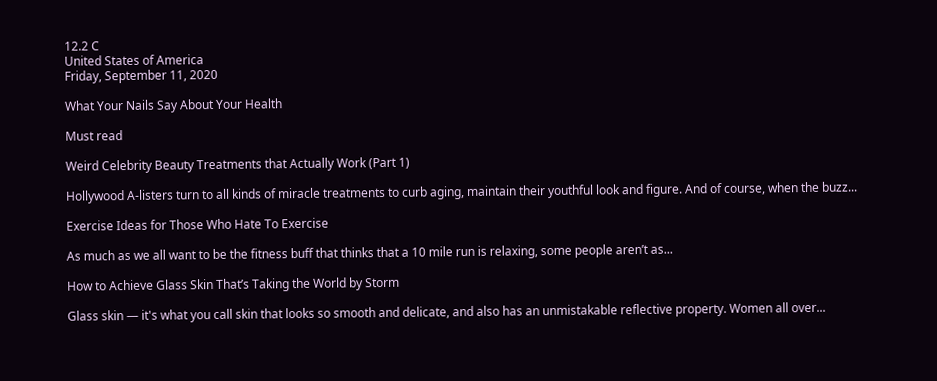12.2 C
United States of America
Friday, September 11, 2020

What Your Nails Say About Your Health

Must read

Weird Celebrity Beauty Treatments that Actually Work (Part 1)

Hollywood A-listers turn to all kinds of miracle treatments to curb aging, maintain their youthful look and figure. And of course, when the buzz...

Exercise Ideas for Those Who Hate To Exercise

As much as we all want to be the fitness buff that thinks that a 10 mile run is relaxing, some people aren’t as...

How to Achieve Glass Skin That’s Taking the World by Storm

Glass skin — it's what you call skin that looks so smooth and delicate, and also has an unmistakable reflective property. Women all over...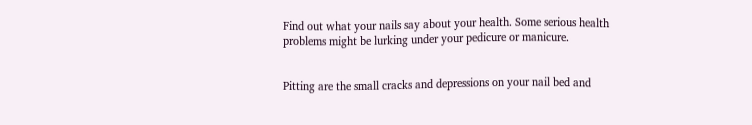Find out what your nails say about your health. Some serious health problems might be lurking under your pedicure or manicure.


Pitting are the small cracks and depressions on your nail bed and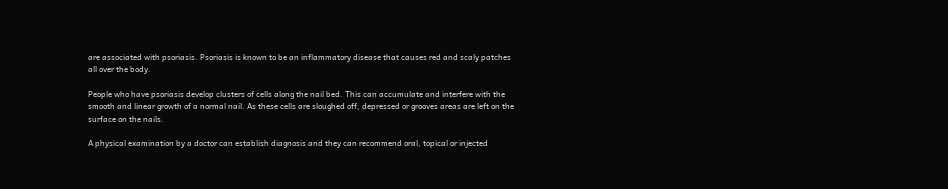are associated with psoriasis. Psoriasis is known to be an inflammatory disease that causes red and scaly patches all over the body.

People who have psoriasis develop clusters of cells along the nail bed. This can accumulate and interfere with the smooth and linear growth of a normal nail. As these cells are sloughed off, depressed or grooves areas are left on the surface on the nails.

A physical examination by a doctor can establish diagnosis and they can recommend oral, topical or injected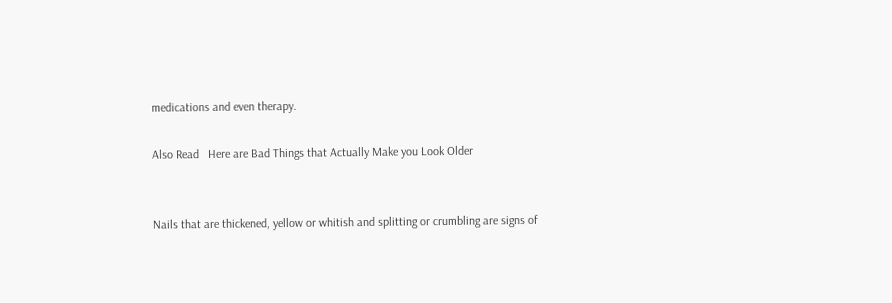medications and even therapy.

Also Read   Here are Bad Things that Actually Make you Look Older


Nails that are thickened, yellow or whitish and splitting or crumbling are signs of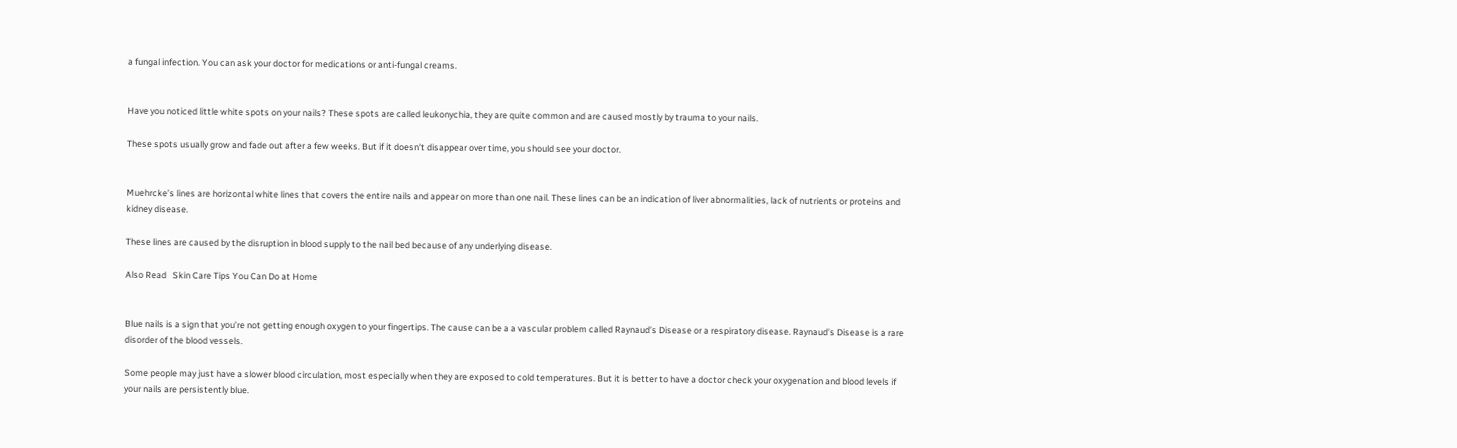a fungal infection. You can ask your doctor for medications or anti-fungal creams.


Have you noticed little white spots on your nails? These spots are called leukonychia, they are quite common and are caused mostly by trauma to your nails.

These spots usually grow and fade out after a few weeks. But if it doesn’t disappear over time, you should see your doctor.


Muehrcke’s lines are horizontal white lines that covers the entire nails and appear on more than one nail. These lines can be an indication of liver abnormalities, lack of nutrients or proteins and kidney disease.

These lines are caused by the disruption in blood supply to the nail bed because of any underlying disease.

Also Read   Skin Care Tips You Can Do at Home


Blue nails is a sign that you’re not getting enough oxygen to your fingertips. The cause can be a a vascular problem called Raynaud’s Disease or a respiratory disease. Raynaud’s Disease is a rare disorder of the blood vessels.

Some people may just have a slower blood circulation, most especially when they are exposed to cold temperatures. But it is better to have a doctor check your oxygenation and blood levels if your nails are persistently blue.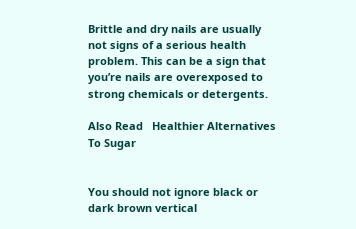Brittle and dry nails are usually not signs of a serious health problem. This can be a sign that you’re nails are overexposed to strong chemicals or detergents.

Also Read   Healthier Alternatives To Sugar


You should not ignore black or dark brown vertical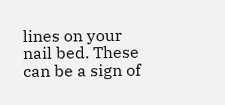lines on your nail bed. These can be a sign of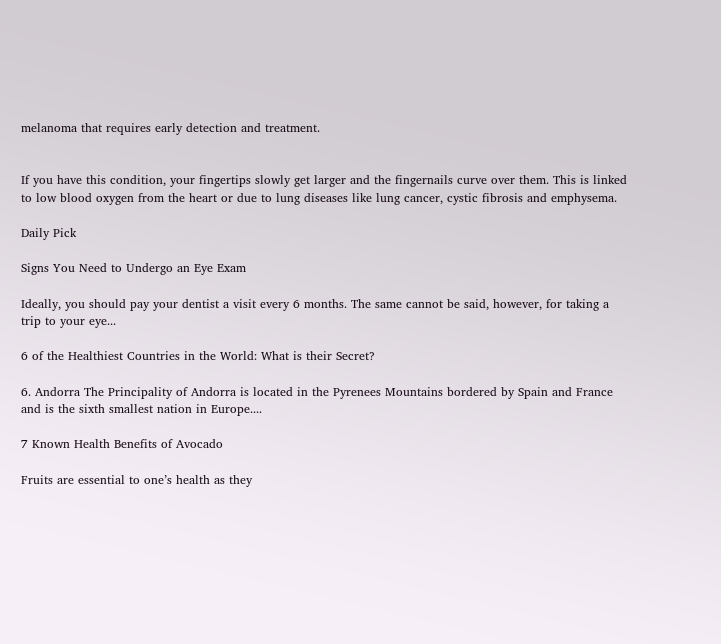melanoma that requires early detection and treatment.


If you have this condition, your fingertips slowly get larger and the fingernails curve over them. This is linked to low blood oxygen from the heart or due to lung diseases like lung cancer, cystic fibrosis and emphysema.

Daily Pick

Signs You Need to Undergo an Eye Exam

Ideally, you should pay your dentist a visit every 6 months. The same cannot be said, however, for taking a trip to your eye...

6 of the Healthiest Countries in the World: What is their Secret?

6. Andorra The Principality of Andorra is located in the Pyrenees Mountains bordered by Spain and France and is the sixth smallest nation in Europe....

7 Known Health Benefits of Avocado

Fruits are essential to one’s health as they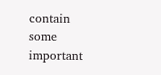contain some important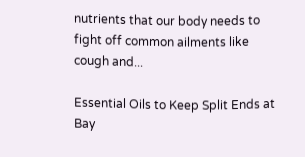nutrients that our body needs to fight off common ailments like cough and...

Essential Oils to Keep Split Ends at Bay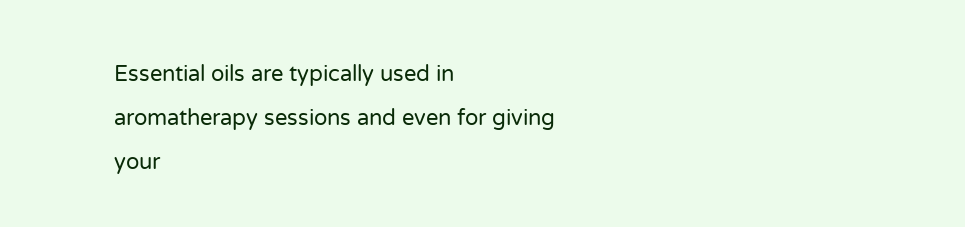Essential oils are typically used in aromatherapy sessions and even for giving your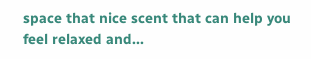space that nice scent that can help you feel relaxed and...